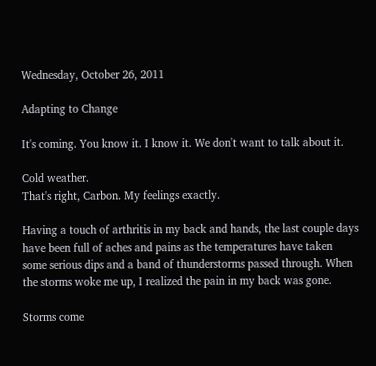Wednesday, October 26, 2011

Adapting to Change

It's coming. You know it. I know it. We don't want to talk about it.

Cold weather.
That's right, Carbon. My feelings exactly.

Having a touch of arthritis in my back and hands, the last couple days have been full of aches and pains as the temperatures have taken some serious dips and a band of thunderstorms passed through. When the storms woke me up, I realized the pain in my back was gone.

Storms come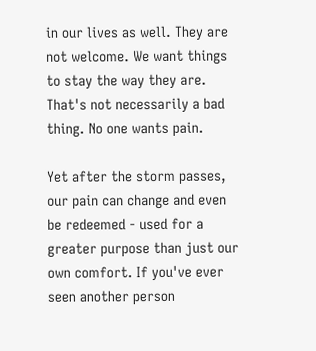in our lives as well. They are not welcome. We want things to stay the way they are. That's not necessarily a bad thing. No one wants pain.

Yet after the storm passes, our pain can change and even be redeemed - used for a greater purpose than just our own comfort. If you've ever seen another person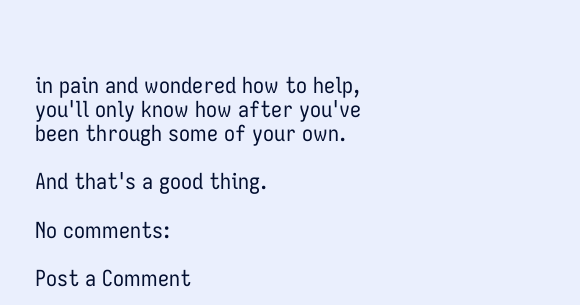in pain and wondered how to help, you'll only know how after you've been through some of your own.

And that's a good thing.

No comments:

Post a Comment